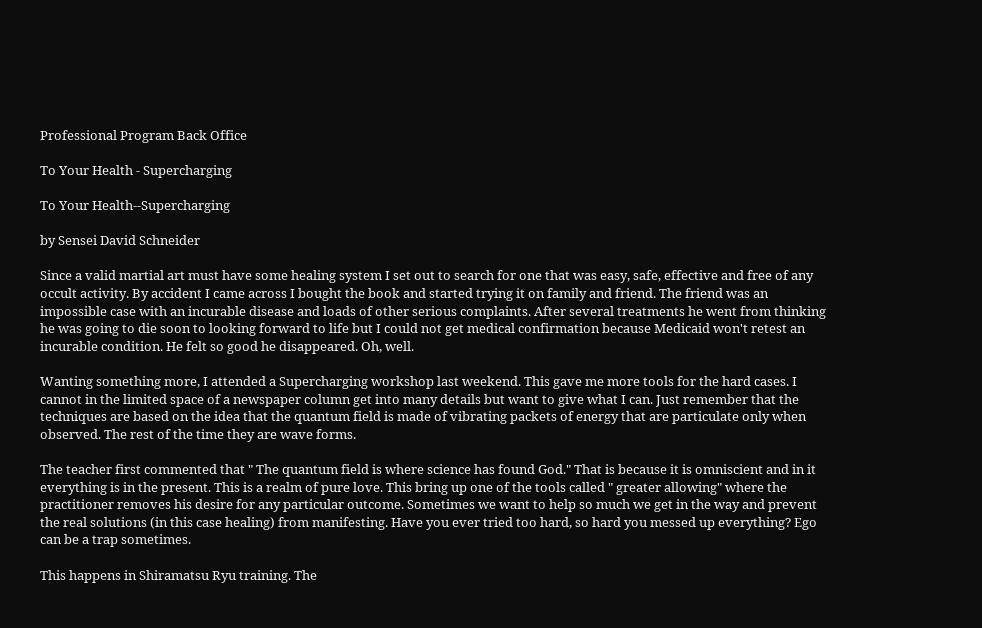Professional Program Back Office

To Your Health - Supercharging

To Your Health--Supercharging

by Sensei David Schneider

Since a valid martial art must have some healing system I set out to search for one that was easy, safe, effective and free of any occult activity. By accident I came across I bought the book and started trying it on family and friend. The friend was an impossible case with an incurable disease and loads of other serious complaints. After several treatments he went from thinking he was going to die soon to looking forward to life but I could not get medical confirmation because Medicaid won't retest an incurable condition. He felt so good he disappeared. Oh, well.

Wanting something more, I attended a Supercharging workshop last weekend. This gave me more tools for the hard cases. I cannot in the limited space of a newspaper column get into many details but want to give what I can. Just remember that the techniques are based on the idea that the quantum field is made of vibrating packets of energy that are particulate only when observed. The rest of the time they are wave forms.

The teacher first commented that " The quantum field is where science has found God." That is because it is omniscient and in it everything is in the present. This is a realm of pure love. This bring up one of the tools called " greater allowing" where the practitioner removes his desire for any particular outcome. Sometimes we want to help so much we get in the way and prevent the real solutions (in this case healing) from manifesting. Have you ever tried too hard, so hard you messed up everything? Ego can be a trap sometimes.

This happens in Shiramatsu Ryu training. The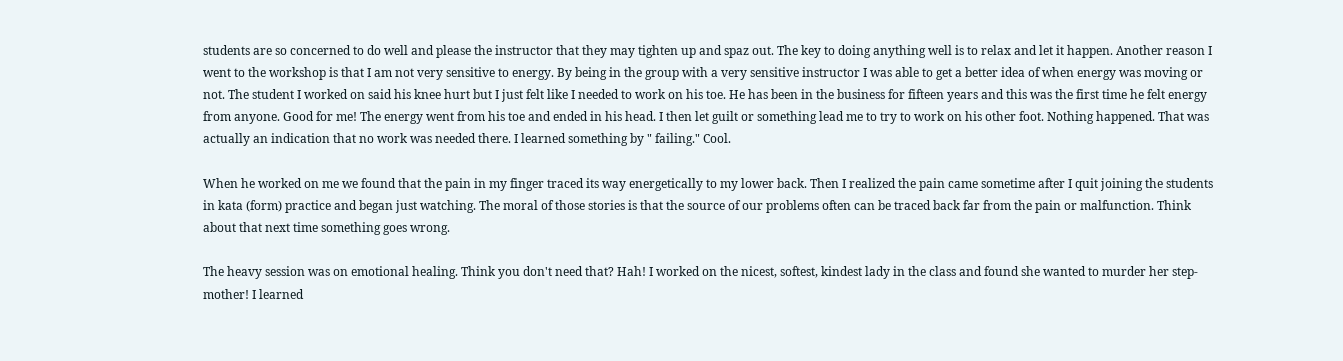students are so concerned to do well and please the instructor that they may tighten up and spaz out. The key to doing anything well is to relax and let it happen. Another reason I went to the workshop is that I am not very sensitive to energy. By being in the group with a very sensitive instructor I was able to get a better idea of when energy was moving or not. The student I worked on said his knee hurt but I just felt like I needed to work on his toe. He has been in the business for fifteen years and this was the first time he felt energy from anyone. Good for me! The energy went from his toe and ended in his head. I then let guilt or something lead me to try to work on his other foot. Nothing happened. That was actually an indication that no work was needed there. I learned something by " failing." Cool.

When he worked on me we found that the pain in my finger traced its way energetically to my lower back. Then I realized the pain came sometime after I quit joining the students in kata (form) practice and began just watching. The moral of those stories is that the source of our problems often can be traced back far from the pain or malfunction. Think about that next time something goes wrong.

The heavy session was on emotional healing. Think you don't need that? Hah! I worked on the nicest, softest, kindest lady in the class and found she wanted to murder her step-mother! I learned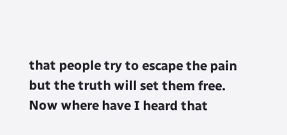that people try to escape the pain but the truth will set them free. Now where have I heard that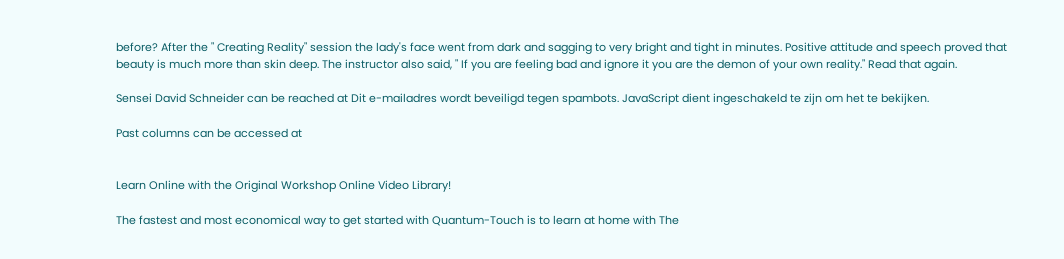before? After the " Creating Reality" session the lady's face went from dark and sagging to very bright and tight in minutes. Positive attitude and speech proved that beauty is much more than skin deep. The instructor also said, " If you are feeling bad and ignore it you are the demon of your own reality." Read that again.

Sensei David Schneider can be reached at Dit e-mailadres wordt beveiligd tegen spambots. JavaScript dient ingeschakeld te zijn om het te bekijken.

Past columns can be accessed at


Learn Online with the Original Workshop Online Video Library!

The fastest and most economical way to get started with Quantum-Touch is to learn at home with The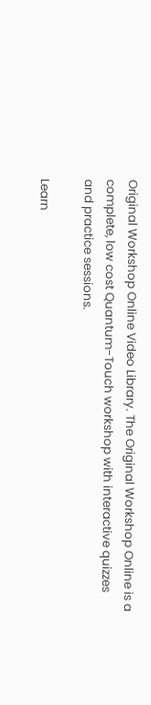Original Workshop Online Video Library. The Original Workshop Online is a complete, low cost Quantum-Touch workshop with interactive quizzes and practice sessions.

Learn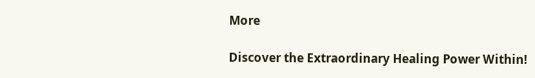More

Discover the Extraordinary Healing Power Within!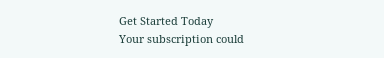Get Started Today
Your subscription could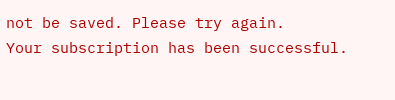not be saved. Please try again.
Your subscription has been successful.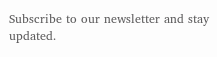Subscribe to our newsletter and stay updated.